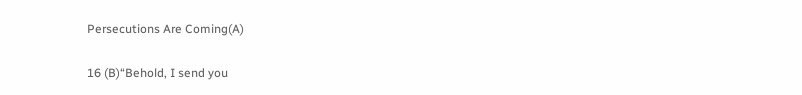Persecutions Are Coming(A)

16 (B)“Behold, I send you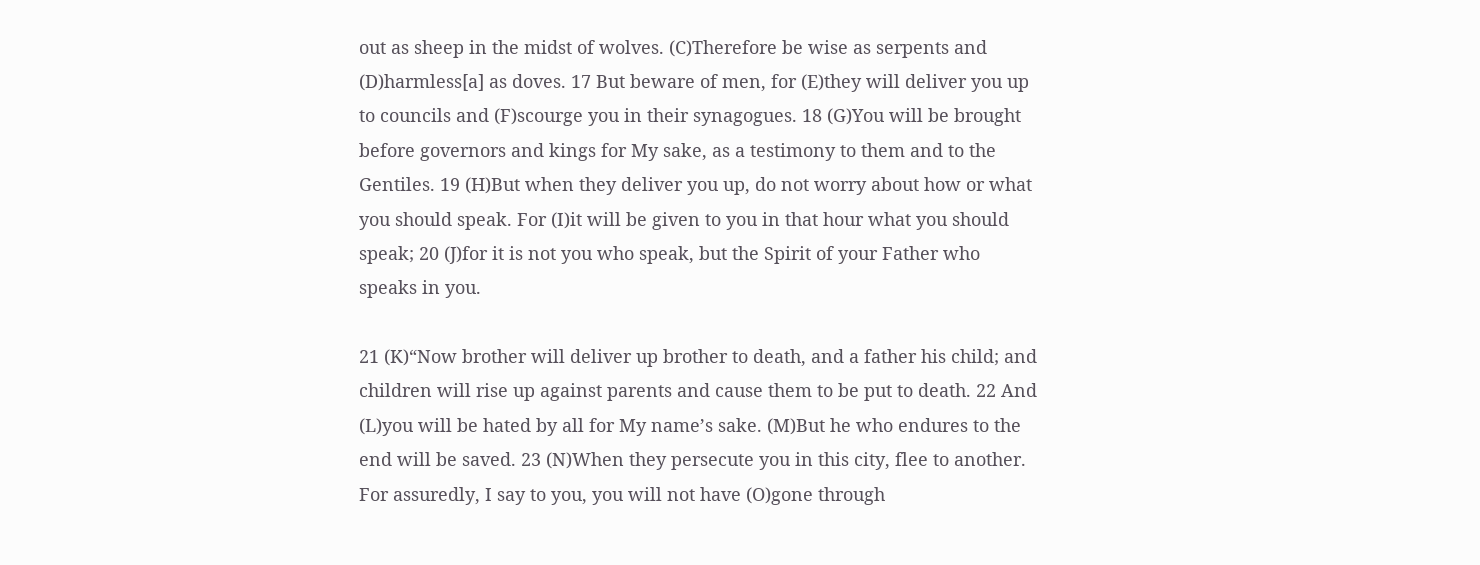out as sheep in the midst of wolves. (C)Therefore be wise as serpents and (D)harmless[a] as doves. 17 But beware of men, for (E)they will deliver you up to councils and (F)scourge you in their synagogues. 18 (G)You will be brought before governors and kings for My sake, as a testimony to them and to the Gentiles. 19 (H)But when they deliver you up, do not worry about how or what you should speak. For (I)it will be given to you in that hour what you should speak; 20 (J)for it is not you who speak, but the Spirit of your Father who speaks in you.

21 (K)“Now brother will deliver up brother to death, and a father his child; and children will rise up against parents and cause them to be put to death. 22 And (L)you will be hated by all for My name’s sake. (M)But he who endures to the end will be saved. 23 (N)When they persecute you in this city, flee to another. For assuredly, I say to you, you will not have (O)gone through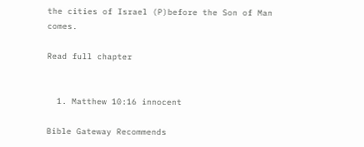the cities of Israel (P)before the Son of Man comes.

Read full chapter


  1. Matthew 10:16 innocent

Bible Gateway Recommends